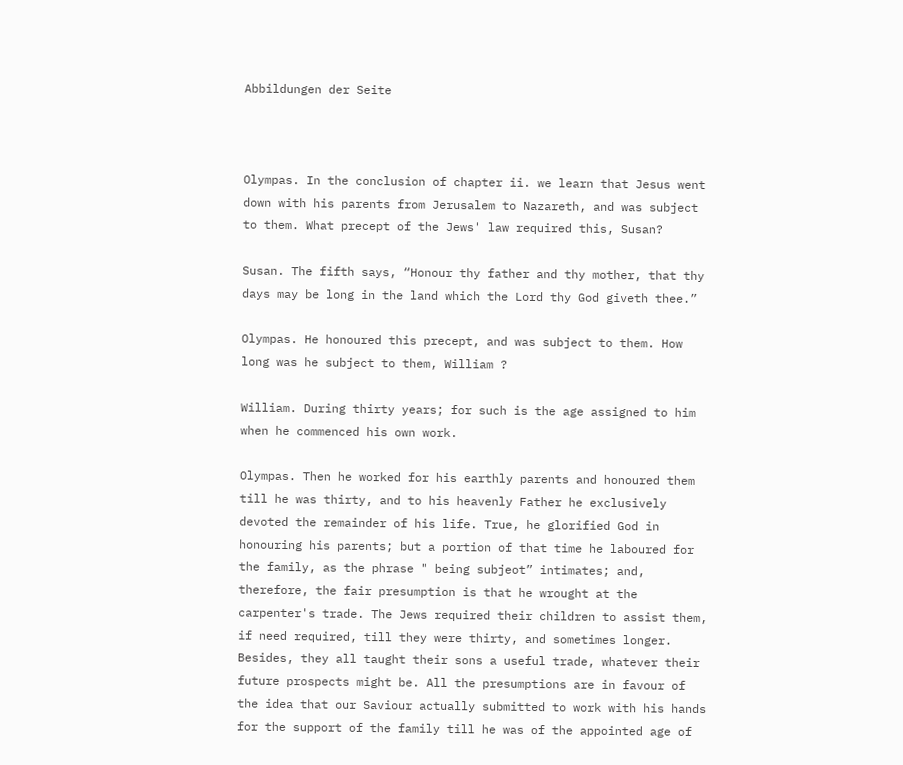Abbildungen der Seite



Olympas. In the conclusion of chapter ii. we learn that Jesus went down with his parents from Jerusalem to Nazareth, and was subject to them. What precept of the Jews' law required this, Susan?

Susan. The fifth says, “Honour thy father and thy mother, that thy days may be long in the land which the Lord thy God giveth thee.”

Olympas. He honoured this precept, and was subject to them. How long was he subject to them, William ?

William. During thirty years; for such is the age assigned to him when he commenced his own work.

Olympas. Then he worked for his earthly parents and honoured them till he was thirty, and to his heavenly Father he exclusively devoted the remainder of his life. True, he glorified God in honouring his parents; but a portion of that time he laboured for the family, as the phrase " being subjeot” intimates; and, therefore, the fair presumption is that he wrought at the carpenter's trade. The Jews required their children to assist them, if need required, till they were thirty, and sometimes longer. Besides, they all taught their sons a useful trade, whatever their future prospects might be. All the presumptions are in favour of the idea that our Saviour actually submitted to work with his hands for the support of the family till he was of the appointed age of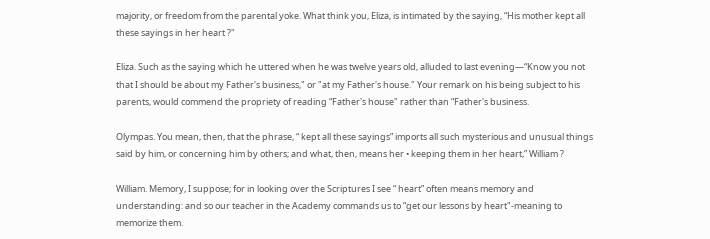majority, or freedom from the parental yoke. What think you, Eliza, is intimated by the saying, “His mother kept all these sayings in her heart ?"

Eliza. Such as the saying which he uttered when he was twelve years old, alluded to last evening—“Know you not that I should be about my Father's business," or "at my Father's house." Your remark on his being subject to his parents, would commend the propriety of reading “Father's house" rather than “Father's business.

Olympas. You mean, then, that the phrase, “ kept all these sayings” imports all such mysterious and unusual things said by him, or concerning him by others; and what, then, means her • keeping them in her heart,” William ?

William. Memory, I suppose; for in looking over the Scriptures I see “ heart” often means memory and understanding: and so our teacher in the Academy commands us to “get our lessons by heart"-meaning to memorize them.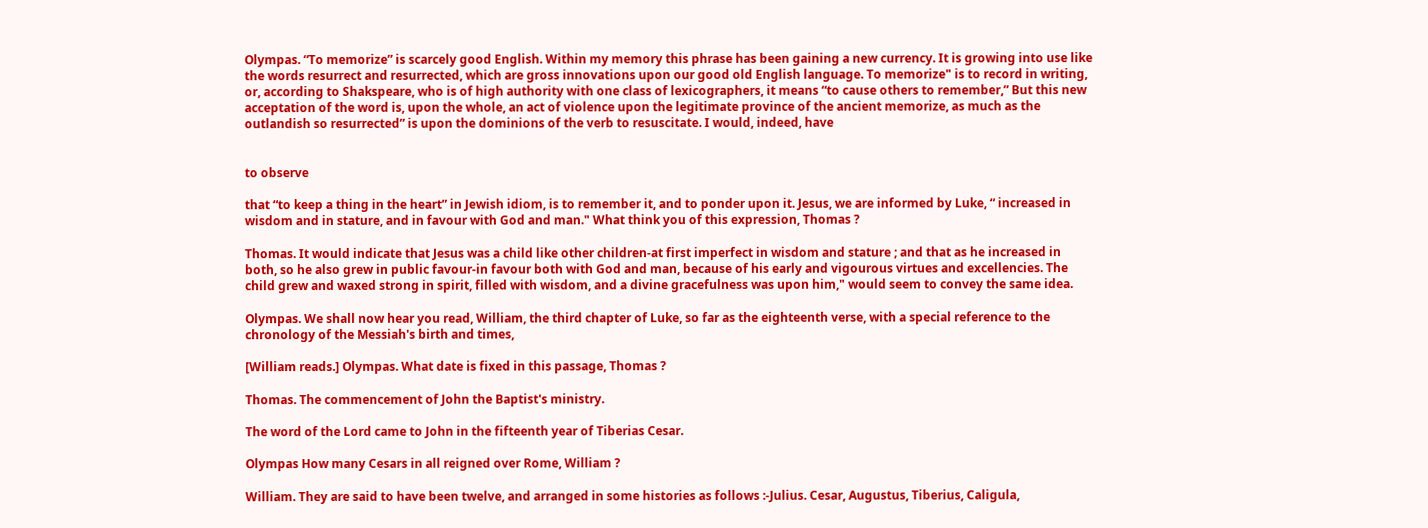Olympas. “To memorize” is scarcely good English. Within my memory this phrase has been gaining a new currency. It is growing into use like the words resurrect and resurrected, which are gross innovations upon our good old English language. To memorize" is to record in writing, or, according to Shakspeare, who is of high authority with one class of lexicographers, it means “to cause others to remember,” But this new acceptation of the word is, upon the whole, an act of violence upon the legitimate province of the ancient memorize, as much as the outlandish so resurrected” is upon the dominions of the verb to resuscitate. I would, indeed, have


to observe

that “to keep a thing in the heart” in Jewish idiom, is to remember it, and to ponder upon it. Jesus, we are informed by Luke, “ increased in wisdom and in stature, and in favour with God and man." What think you of this expression, Thomas ?

Thomas. It would indicate that Jesus was a child like other children-at first imperfect in wisdom and stature ; and that as he increased in both, so he also grew in public favour-in favour both with God and man, because of his early and vigourous virtues and excellencies. The child grew and waxed strong in spirit, filled with wisdom, and a divine gracefulness was upon him," would seem to convey the same idea.

Olympas. We shall now hear you read, William, the third chapter of Luke, so far as the eighteenth verse, with a special reference to the chronology of the Messiah's birth and times,

[William reads.] Olympas. What date is fixed in this passage, Thomas ?

Thomas. The commencement of John the Baptist's ministry.

The word of the Lord came to John in the fifteenth year of Tiberias Cesar.

Olympas How many Cesars in all reigned over Rome, William ?

William. They are said to have been twelve, and arranged in some histories as follows :-Julius. Cesar, Augustus, Tiberius, Caligula,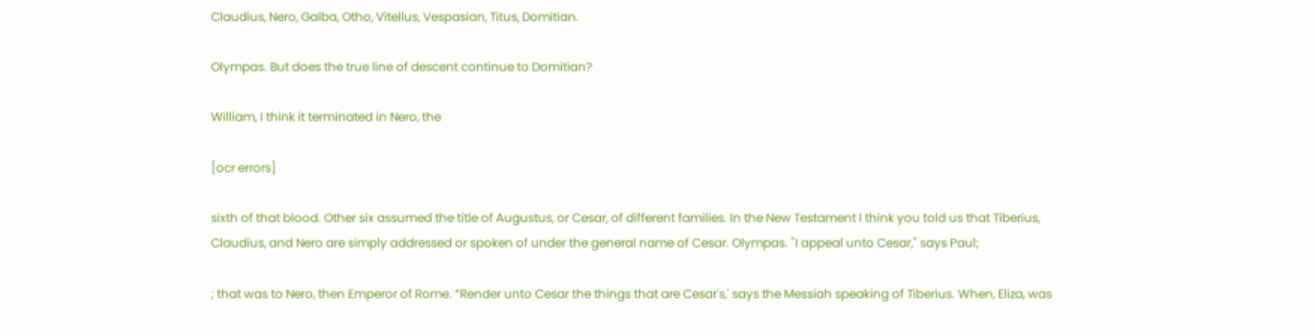Claudius, Nero, Galba, Otho, Vitellus, Vespasian, Titus, Domitian.

Olympas. But does the true line of descent continue to Domitian?

William, I think it terminated in Nero, the

[ocr errors]

sixth of that blood. Other six assumed the title of Augustus, or Cesar, of different families. In the New Testament I think you told us that Tiberius, Claudius, and Nero are simply addressed or spoken of under the general name of Cesar. Olympas. "I appeal unto Cesar," says Paul;

; that was to Nero, then Emperor of Rome. “Render unto Cesar the things that are Cesar's,' says the Messiah speaking of Tiberius. When, Eliza, was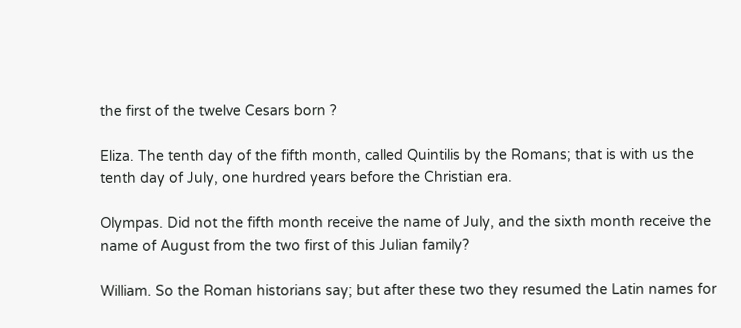the first of the twelve Cesars born ?

Eliza. The tenth day of the fifth month, called Quintilis by the Romans; that is with us the tenth day of July, one hurdred years before the Christian era.

Olympas. Did not the fifth month receive the name of July, and the sixth month receive the name of August from the two first of this Julian family?

William. So the Roman historians say; but after these two they resumed the Latin names for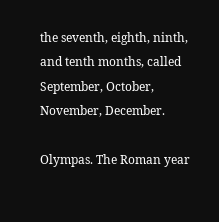the seventh, eighth, ninth, and tenth months, called September, October, November, December.

Olympas. The Roman year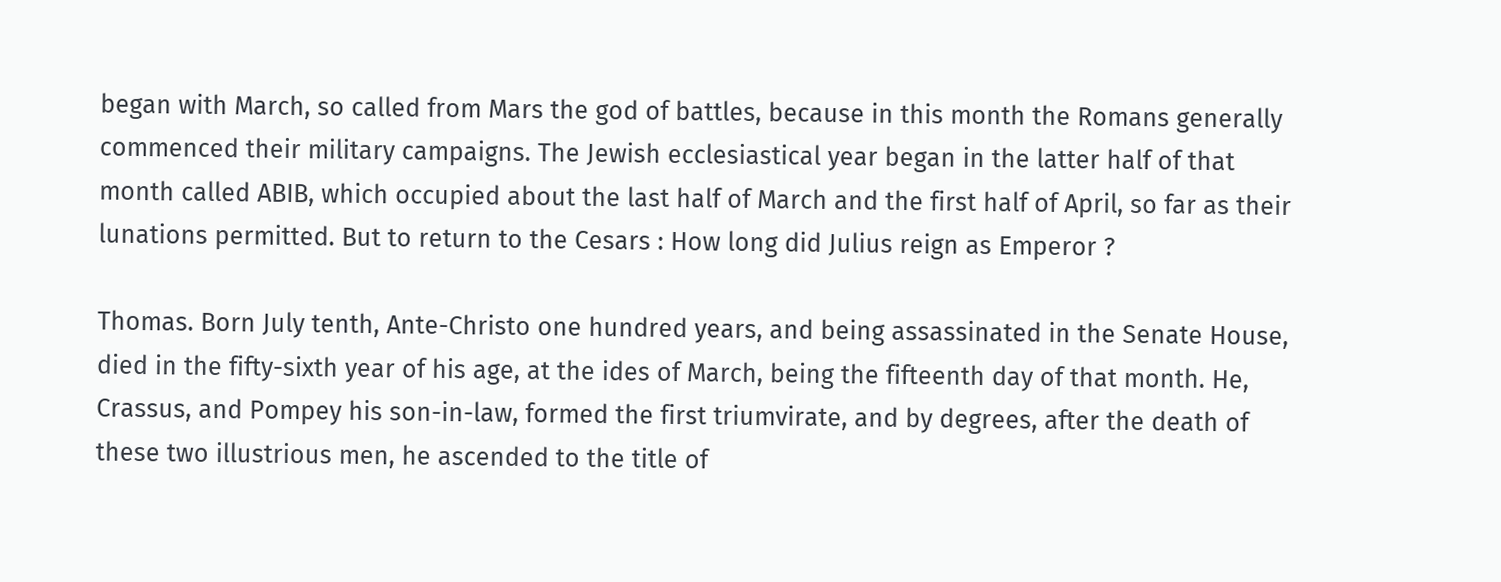began with March, so called from Mars the god of battles, because in this month the Romans generally commenced their military campaigns. The Jewish ecclesiastical year began in the latter half of that month called ABIB, which occupied about the last half of March and the first half of April, so far as their lunations permitted. But to return to the Cesars : How long did Julius reign as Emperor ?

Thomas. Born July tenth, Ante-Christo one hundred years, and being assassinated in the Senate House, died in the fifty-sixth year of his age, at the ides of March, being the fifteenth day of that month. He, Crassus, and Pompey his son-in-law, formed the first triumvirate, and by degrees, after the death of these two illustrious men, he ascended to the title of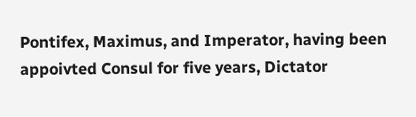Pontifex, Maximus, and Imperator, having been appoivted Consul for five years, Dictator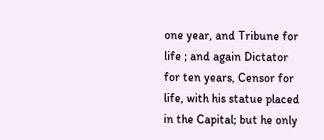one year, and Tribune for life ; and again Dictator for ten years, Censor for life, with his statue placed in the Capital; but he only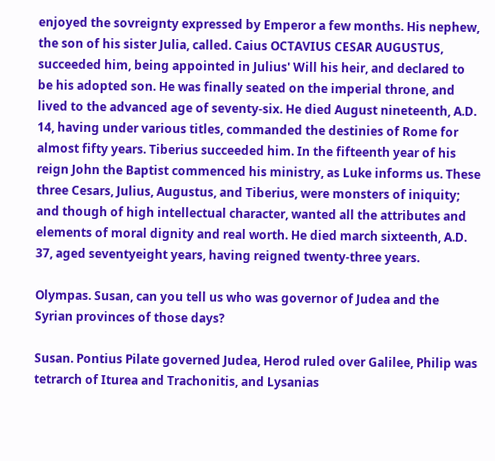enjoyed the sovreignty expressed by Emperor a few months. His nephew, the son of his sister Julia, called. Caius OCTAVIUS CESAR AUGUSTUS, succeeded him, being appointed in Julius' Will his heir, and declared to be his adopted son. He was finally seated on the imperial throne, and lived to the advanced age of seventy-six. He died August nineteenth, A.D. 14, having under various titles, commanded the destinies of Rome for almost fifty years. Tiberius succeeded him. In the fifteenth year of his reign John the Baptist commenced his ministry, as Luke informs us. These three Cesars, Julius, Augustus, and Tiberius, were monsters of iniquity; and though of high intellectual character, wanted all the attributes and elements of moral dignity and real worth. He died march sixteenth, A.D. 37, aged seventyeight years, having reigned twenty-three years.

Olympas. Susan, can you tell us who was governor of Judea and the Syrian provinces of those days?

Susan. Pontius Pilate governed Judea, Herod ruled over Galilee, Philip was tetrarch of Iturea and Trachonitis, and Lysanias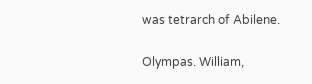was tetrarch of Abilene.

Olympas. William,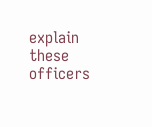explain these officers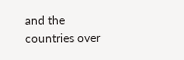and the countries over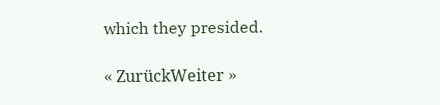which they presided.

« ZurückWeiter »